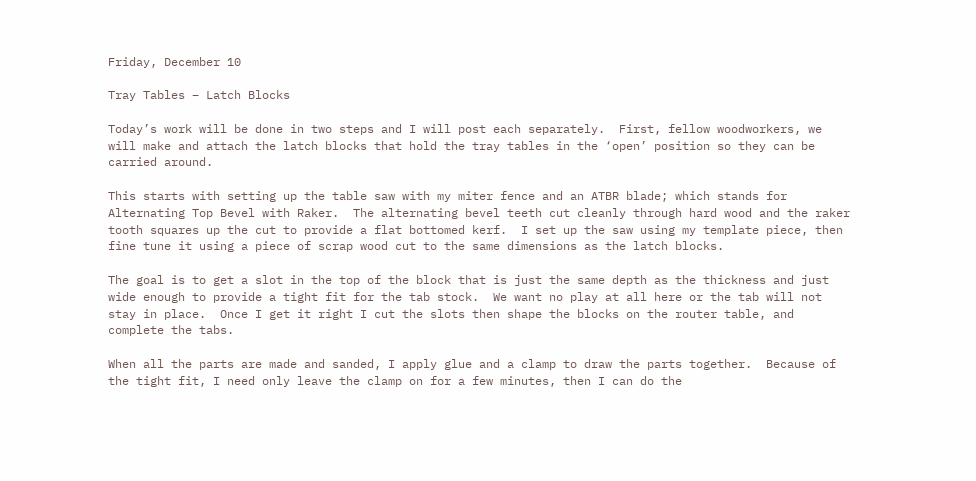Friday, December 10

Tray Tables – Latch Blocks

Today’s work will be done in two steps and I will post each separately.  First, fellow woodworkers, we will make and attach the latch blocks that hold the tray tables in the ‘open’ position so they can be carried around.

This starts with setting up the table saw with my miter fence and an ATBR blade; which stands for Alternating Top Bevel with Raker.  The alternating bevel teeth cut cleanly through hard wood and the raker tooth squares up the cut to provide a flat bottomed kerf.  I set up the saw using my template piece, then fine tune it using a piece of scrap wood cut to the same dimensions as the latch blocks.

The goal is to get a slot in the top of the block that is just the same depth as the thickness and just wide enough to provide a tight fit for the tab stock.  We want no play at all here or the tab will not stay in place.  Once I get it right I cut the slots then shape the blocks on the router table, and complete the tabs.

When all the parts are made and sanded, I apply glue and a clamp to draw the parts together.  Because of the tight fit, I need only leave the clamp on for a few minutes, then I can do the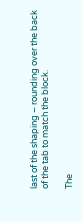last of the shaping – rounding over the back of the tab to match the block.

The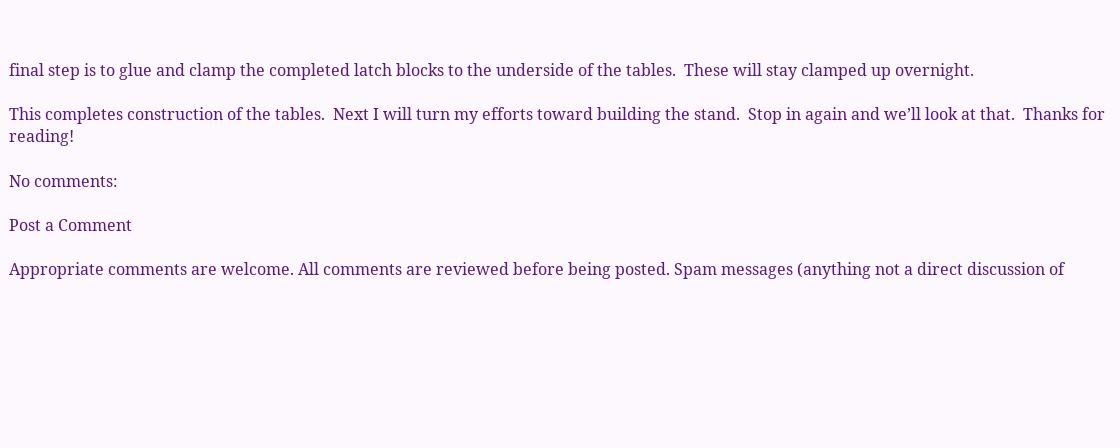final step is to glue and clamp the completed latch blocks to the underside of the tables.  These will stay clamped up overnight.

This completes construction of the tables.  Next I will turn my efforts toward building the stand.  Stop in again and we’ll look at that.  Thanks for reading!

No comments:

Post a Comment

Appropriate comments are welcome. All comments are reviewed before being posted. Spam messages (anything not a direct discussion of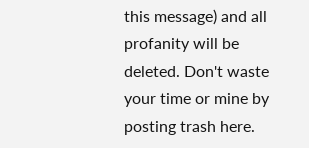this message) and all profanity will be deleted. Don't waste your time or mine by posting trash here.